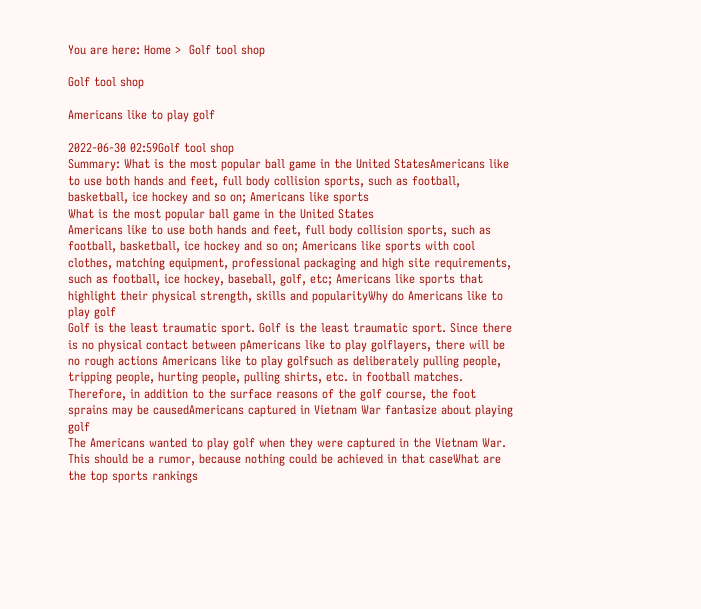You are here: Home >  Golf tool shop

Golf tool shop

Americans like to play golf

2022-06-30 02:59Golf tool shop
Summary: What is the most popular ball game in the United StatesAmericans like to use both hands and feet, full body collision sports, such as football, basketball, ice hockey and so on; Americans like sports
What is the most popular ball game in the United States
Americans like to use both hands and feet, full body collision sports, such as football, basketball, ice hockey and so on; Americans like sports with cool clothes, matching equipment, professional packaging and high site requirements, such as football, ice hockey, baseball, golf, etc; Americans like sports that highlight their physical strength, skills and popularityWhy do Americans like to play golf
Golf is the least traumatic sport. Golf is the least traumatic sport. Since there is no physical contact between pAmericans like to play golflayers, there will be no rough actions Americans like to play golfsuch as deliberately pulling people, tripping people, hurting people, pulling shirts, etc. in football matches. Therefore, in addition to the surface reasons of the golf course, the foot sprains may be causedAmericans captured in Vietnam War fantasize about playing golf
The Americans wanted to play golf when they were captured in the Vietnam War. This should be a rumor, because nothing could be achieved in that caseWhat are the top sports rankings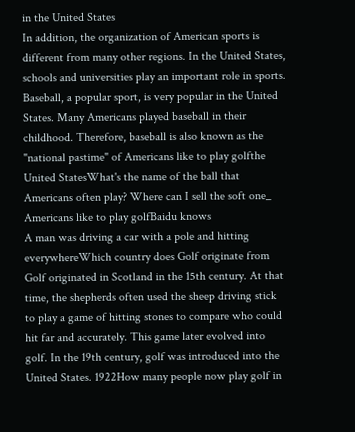in the United States
In addition, the organization of American sports is different from many other regions. In the United States, schools and universities play an important role in sports. Baseball, a popular sport, is very popular in the United States. Many Americans played baseball in their childhood. Therefore, baseball is also known as the "national pastime" of Americans like to play golfthe United StatesWhat's the name of the ball that Americans often play? Where can I sell the soft one_ Americans like to play golfBaidu knows
A man was driving a car with a pole and hitting everywhereWhich country does Golf originate from
Golf originated in Scotland in the 15th century. At that time, the shepherds often used the sheep driving stick to play a game of hitting stones to compare who could hit far and accurately. This game later evolved into golf. In the 19th century, golf was introduced into the United States. 1922How many people now play golf in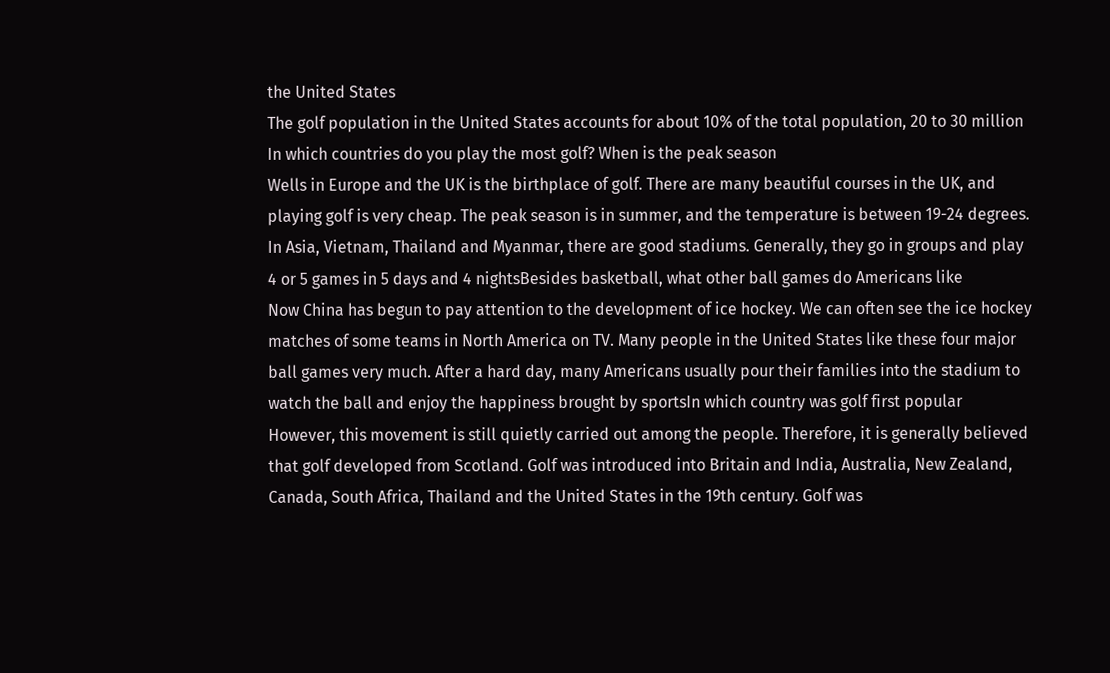the United States
The golf population in the United States accounts for about 10% of the total population, 20 to 30 million
In which countries do you play the most golf? When is the peak season
Wells in Europe and the UK is the birthplace of golf. There are many beautiful courses in the UK, and playing golf is very cheap. The peak season is in summer, and the temperature is between 19-24 degrees. In Asia, Vietnam, Thailand and Myanmar, there are good stadiums. Generally, they go in groups and play 4 or 5 games in 5 days and 4 nightsBesides basketball, what other ball games do Americans like
Now China has begun to pay attention to the development of ice hockey. We can often see the ice hockey matches of some teams in North America on TV. Many people in the United States like these four major ball games very much. After a hard day, many Americans usually pour their families into the stadium to watch the ball and enjoy the happiness brought by sportsIn which country was golf first popular
However, this movement is still quietly carried out among the people. Therefore, it is generally believed that golf developed from Scotland. Golf was introduced into Britain and India, Australia, New Zealand, Canada, South Africa, Thailand and the United States in the 19th century. Golf was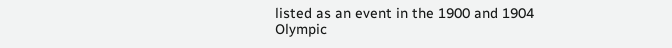listed as an event in the 1900 and 1904 Olympic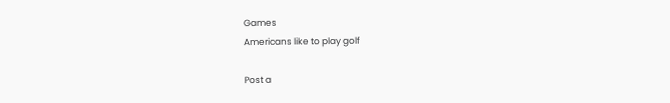Games
Americans like to play golf

Post a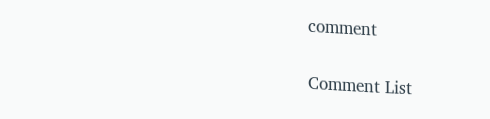comment

Comment List